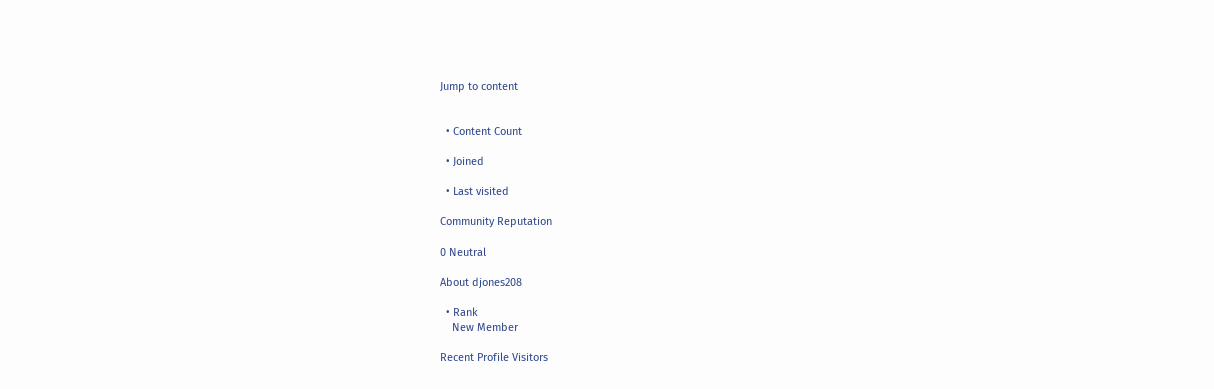Jump to content


  • Content Count

  • Joined

  • Last visited

Community Reputation

0 Neutral

About djones208

  • Rank
    New Member

Recent Profile Visitors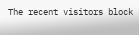The recent visitors block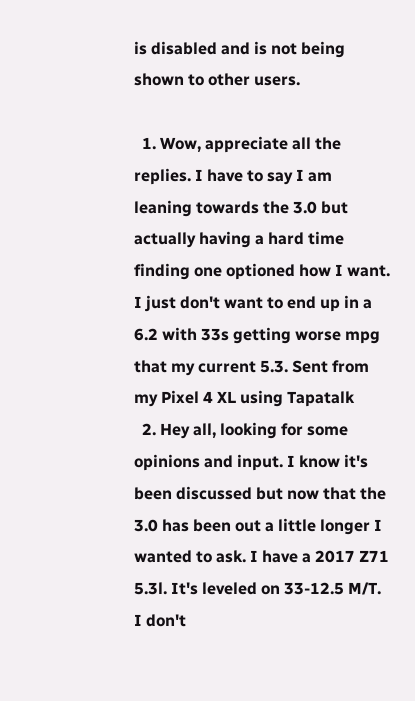is disabled and is not being shown to other users.

  1. Wow, appreciate all the replies. I have to say I am leaning towards the 3.0 but actually having a hard time finding one optioned how I want. I just don't want to end up in a 6.2 with 33s getting worse mpg that my current 5.3. Sent from my Pixel 4 XL using Tapatalk
  2. Hey all, looking for some opinions and input. I know it's been discussed but now that the 3.0 has been out a little longer I wanted to ask. I have a 2017 Z71 5.3l. It's leveled on 33-12.5 M/T. I don't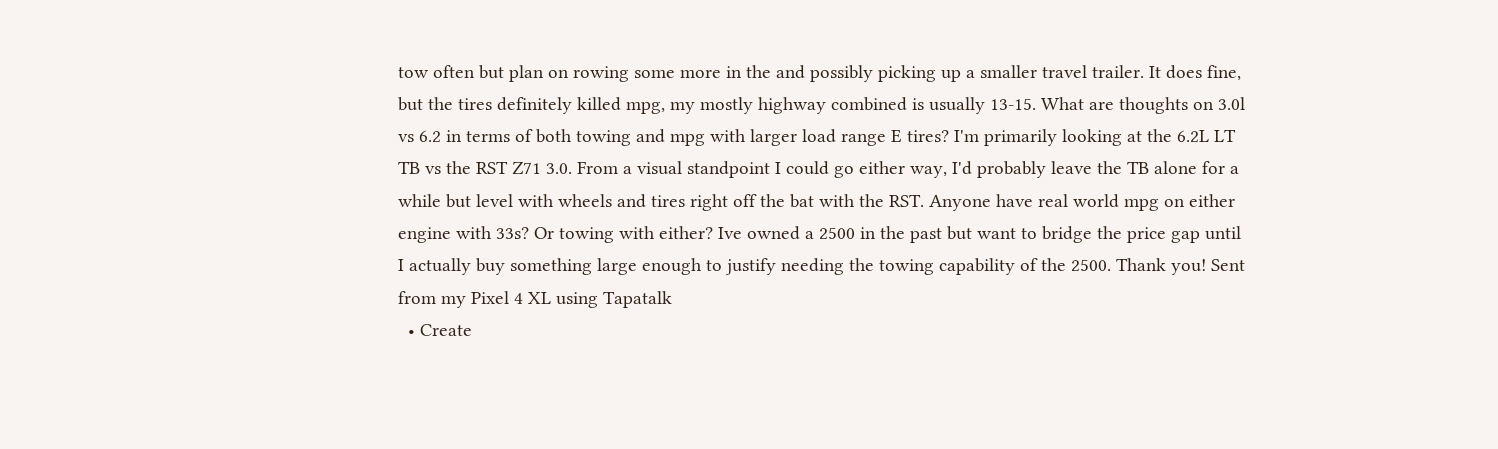tow often but plan on rowing some more in the and possibly picking up a smaller travel trailer. It does fine, but the tires definitely killed mpg, my mostly highway combined is usually 13-15. What are thoughts on 3.0l vs 6.2 in terms of both towing and mpg with larger load range E tires? I'm primarily looking at the 6.2L LT TB vs the RST Z71 3.0. From a visual standpoint I could go either way, I'd probably leave the TB alone for a while but level with wheels and tires right off the bat with the RST. Anyone have real world mpg on either engine with 33s? Or towing with either? Ive owned a 2500 in the past but want to bridge the price gap until I actually buy something large enough to justify needing the towing capability of the 2500. Thank you! Sent from my Pixel 4 XL using Tapatalk
  • Create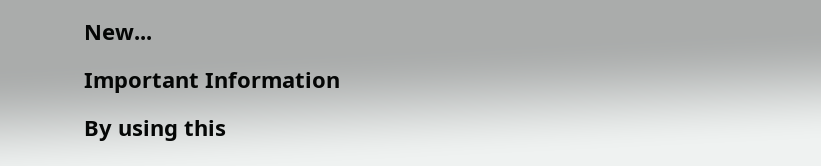New...

Important Information

By using this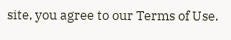site, you agree to our Terms of Use.